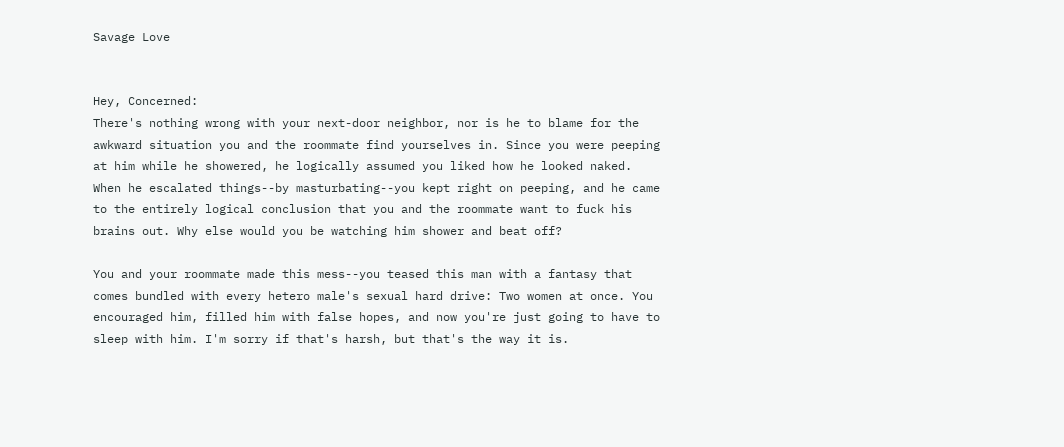Savage Love


Hey, Concerned:
There's nothing wrong with your next-door neighbor, nor is he to blame for the awkward situation you and the roommate find yourselves in. Since you were peeping at him while he showered, he logically assumed you liked how he looked naked. When he escalated things--by masturbating--you kept right on peeping, and he came to the entirely logical conclusion that you and the roommate want to fuck his brains out. Why else would you be watching him shower and beat off?

You and your roommate made this mess--you teased this man with a fantasy that comes bundled with every hetero male's sexual hard drive: Two women at once. You encouraged him, filled him with false hopes, and now you're just going to have to sleep with him. I'm sorry if that's harsh, but that's the way it is.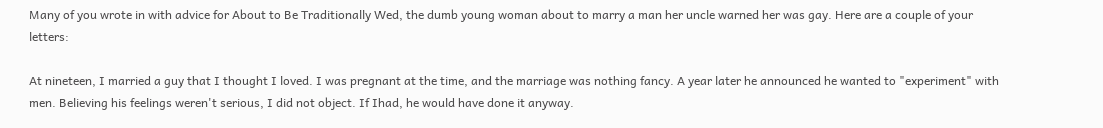Many of you wrote in with advice for About to Be Traditionally Wed, the dumb young woman about to marry a man her uncle warned her was gay. Here are a couple of your letters:

At nineteen, I married a guy that I thought I loved. I was pregnant at the time, and the marriage was nothing fancy. A year later he announced he wanted to "experiment" with men. Believing his feelings weren't serious, I did not object. If Ihad, he would have done it anyway.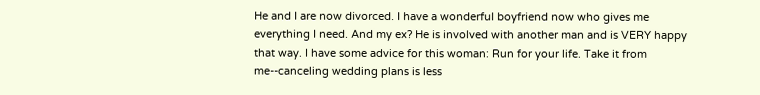He and I are now divorced. I have a wonderful boyfriend now who gives me everything I need. And my ex? He is involved with another man and is VERY happy that way. I have some advice for this woman: Run for your life. Take it from me--canceling wedding plans is less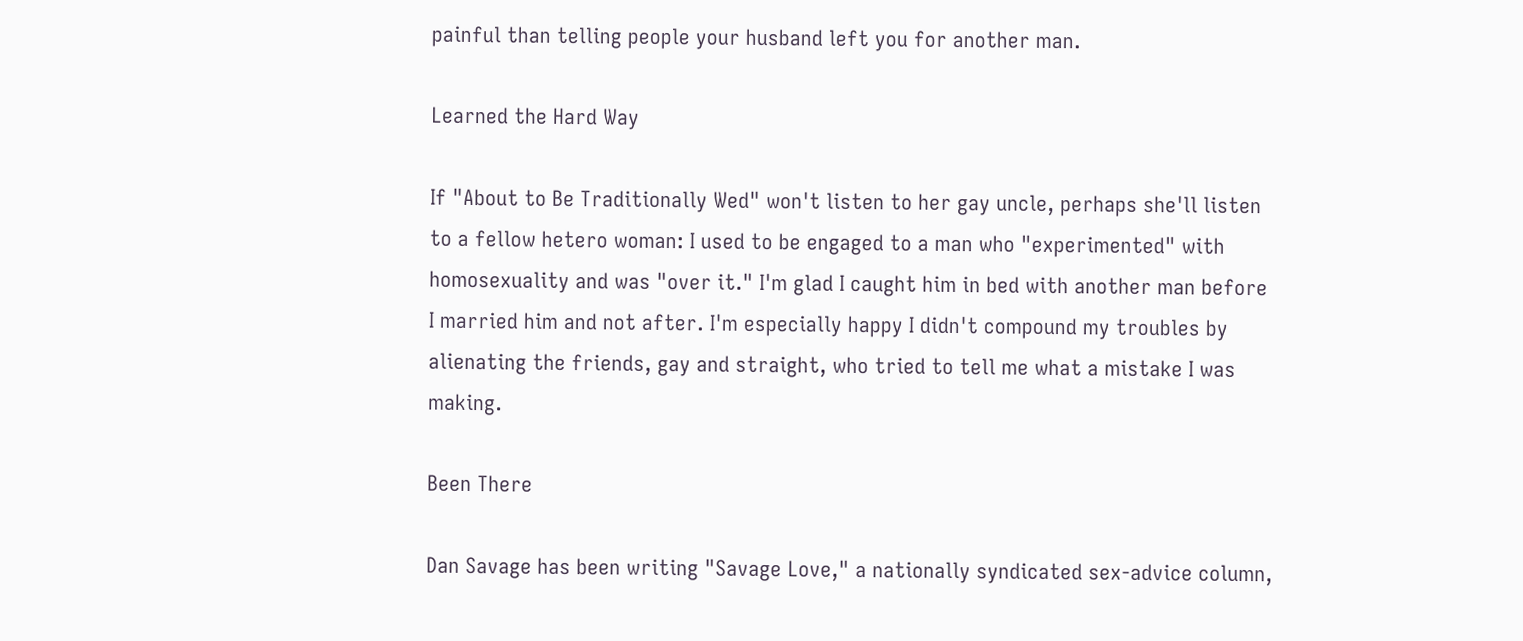painful than telling people your husband left you for another man.

Learned the Hard Way

If "About to Be Traditionally Wed" won't listen to her gay uncle, perhaps she'll listen to a fellow hetero woman: I used to be engaged to a man who "experimented" with homosexuality and was "over it." I'm glad I caught him in bed with another man before I married him and not after. I'm especially happy I didn't compound my troubles by alienating the friends, gay and straight, who tried to tell me what a mistake I was making.

Been There

Dan Savage has been writing "Savage Love," a nationally syndicated sex-advice column,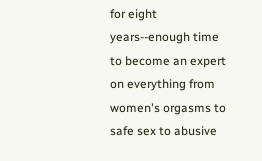for eight years--enough time to become an expert on everything from women's orgasms to safe sex to abusive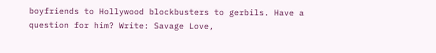boyfriends to Hollywood blockbusters to gerbils. Have a question for him? Write: Savage Love,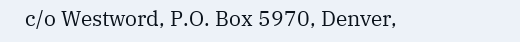c/o Westword, P.O. Box 5970, Denver,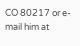CO 80217 or e-mail him at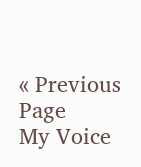« Previous Page
My Voice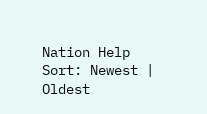Nation Help
Sort: Newest | Oldest